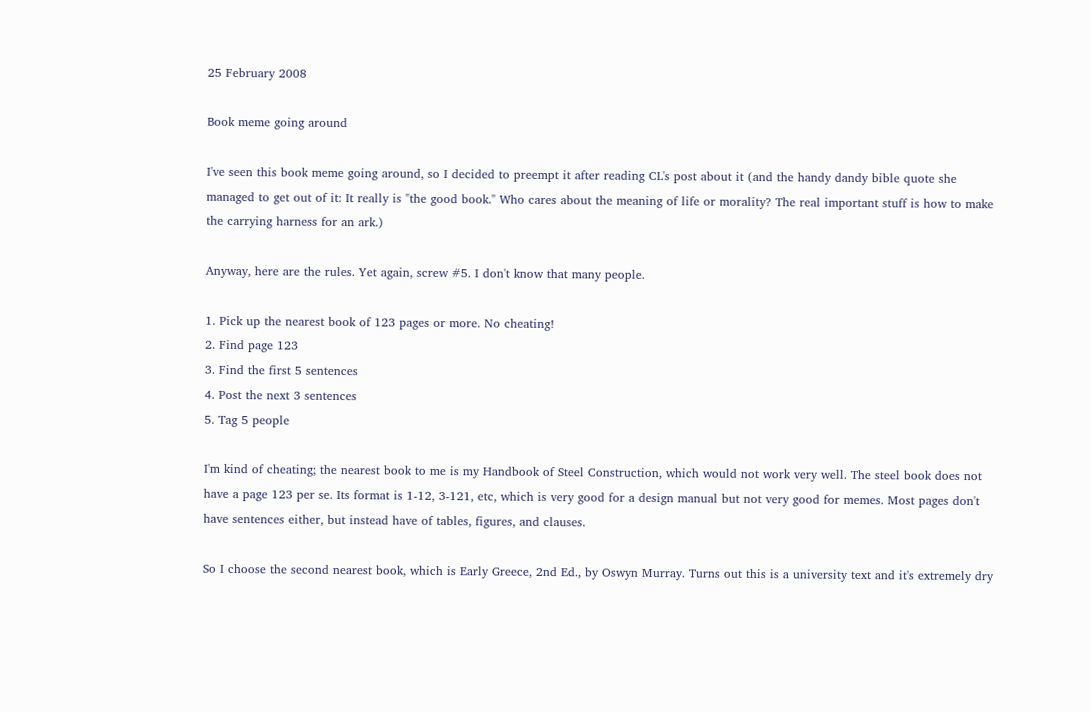25 February 2008

Book meme going around

I've seen this book meme going around, so I decided to preempt it after reading CL's post about it (and the handy dandy bible quote she managed to get out of it: It really is "the good book." Who cares about the meaning of life or morality? The real important stuff is how to make the carrying harness for an ark.)

Anyway, here are the rules. Yet again, screw #5. I don't know that many people.

1. Pick up the nearest book of 123 pages or more. No cheating!
2. Find page 123
3. Find the first 5 sentences
4. Post the next 3 sentences
5. Tag 5 people

I'm kind of cheating; the nearest book to me is my Handbook of Steel Construction, which would not work very well. The steel book does not have a page 123 per se. Its format is 1-12, 3-121, etc, which is very good for a design manual but not very good for memes. Most pages don't have sentences either, but instead have of tables, figures, and clauses.

So I choose the second nearest book, which is Early Greece, 2nd Ed., by Oswyn Murray. Turns out this is a university text and it's extremely dry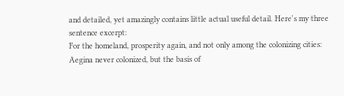and detailed, yet amazingly contains little actual useful detail. Here's my three sentence excerpt:
For the homeland, prosperity again, and not only among the colonizing cities: Aegina never colonized, but the basis of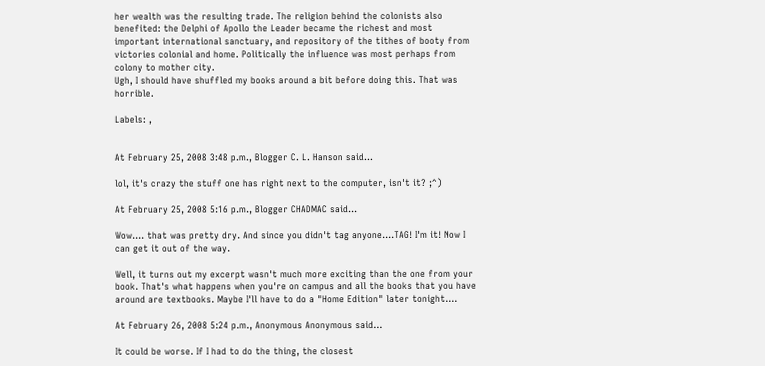her wealth was the resulting trade. The religion behind the colonists also benefited: the Delphi of Apollo the Leader became the richest and most important international sanctuary, and repository of the tithes of booty from victories colonial and home. Politically the influence was most perhaps from colony to mother city.
Ugh, I should have shuffled my books around a bit before doing this. That was horrible.

Labels: ,


At February 25, 2008 3:48 p.m., Blogger C. L. Hanson said...

lol, it's crazy the stuff one has right next to the computer, isn't it? ;^)

At February 25, 2008 5:16 p.m., Blogger CHADMAC said...

Wow.... that was pretty dry. And since you didn't tag anyone....TAG! I'm it! Now I can get it out of the way.

Well, it turns out my excerpt wasn't much more exciting than the one from your book. That's what happens when you're on campus and all the books that you have around are textbooks. Maybe I'll have to do a "Home Edition" later tonight....

At February 26, 2008 5:24 p.m., Anonymous Anonymous said...

It could be worse. If I had to do the thing, the closest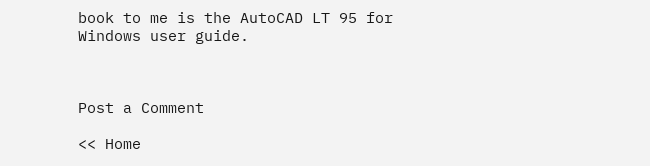book to me is the AutoCAD LT 95 for Windows user guide.



Post a Comment

<< Home